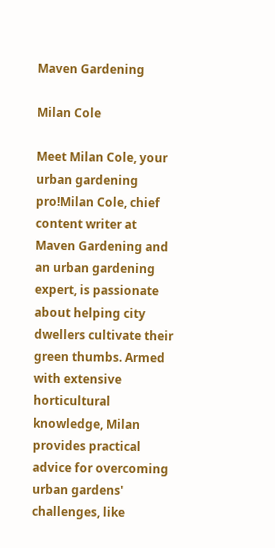Maven Gardening

Milan Cole

Meet Milan Cole, your urban gardening pro!Milan Cole, chief content writer at Maven Gardening and an urban gardening expert, is passionate about helping city dwellers cultivate their green thumbs. Armed with extensive horticultural knowledge, Milan provides practical advice for overcoming urban gardens' challenges, like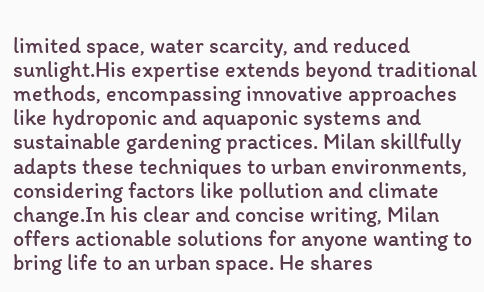limited space, water scarcity, and reduced sunlight.His expertise extends beyond traditional methods, encompassing innovative approaches like hydroponic and aquaponic systems and sustainable gardening practices. Milan skillfully adapts these techniques to urban environments, considering factors like pollution and climate change.In his clear and concise writing, Milan offers actionable solutions for anyone wanting to bring life to an urban space. He shares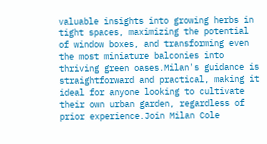valuable insights into growing herbs in tight spaces, maximizing the potential of window boxes, and transforming even the most miniature balconies into thriving green oases.Milan's guidance is straightforward and practical, making it ideal for anyone looking to cultivate their own urban garden, regardless of prior experience.Join Milan Cole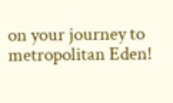on your journey to metropolitan Eden!